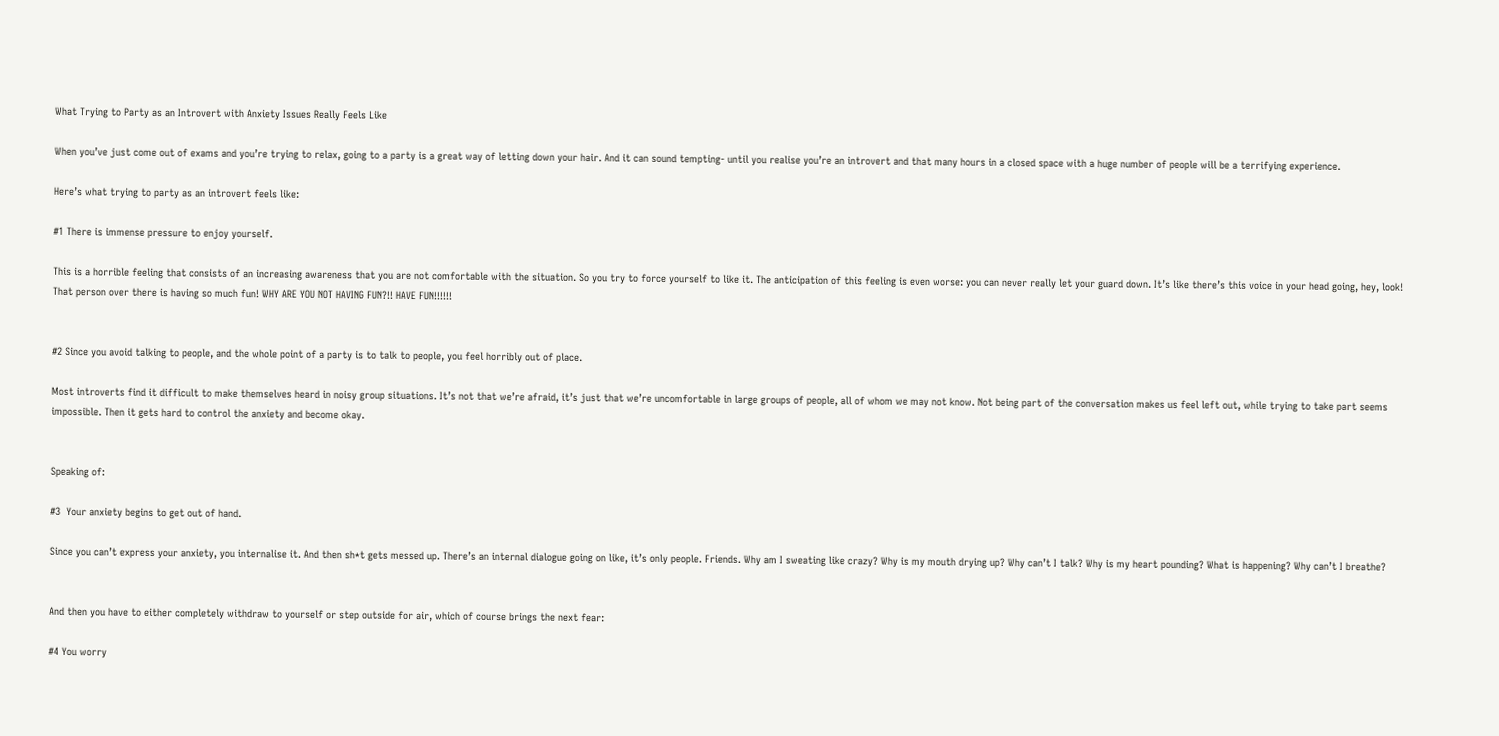What Trying to Party as an Introvert with Anxiety Issues Really Feels Like

When you’ve just come out of exams and you’re trying to relax, going to a party is a great way of letting down your hair. And it can sound tempting- until you realise you’re an introvert and that many hours in a closed space with a huge number of people will be a terrifying experience.

Here’s what trying to party as an introvert feels like:

#1 There is immense pressure to enjoy yourself.

This is a horrible feeling that consists of an increasing awareness that you are not comfortable with the situation. So you try to force yourself to like it. The anticipation of this feeling is even worse: you can never really let your guard down. It’s like there’s this voice in your head going, hey, look! That person over there is having so much fun! WHY ARE YOU NOT HAVING FUN?!! HAVE FUN!!!!!!


#2 Since you avoid talking to people, and the whole point of a party is to talk to people, you feel horribly out of place.

Most introverts find it difficult to make themselves heard in noisy group situations. It’s not that we’re afraid, it’s just that we’re uncomfortable in large groups of people, all of whom we may not know. Not being part of the conversation makes us feel left out, while trying to take part seems impossible. Then it gets hard to control the anxiety and become okay.


Speaking of:

#3  Your anxiety begins to get out of hand.

Since you can’t express your anxiety, you internalise it. And then sh*t gets messed up. There’s an internal dialogue going on like, it’s only people. Friends. Why am I sweating like crazy? Why is my mouth drying up? Why can’t I talk? Why is my heart pounding? What is happening? Why can’t I breathe?


And then you have to either completely withdraw to yourself or step outside for air, which of course brings the next fear:

#4 You worry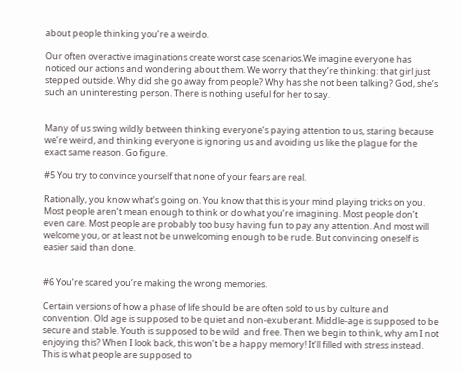about people thinking you’re a weirdo.

Our often overactive imaginations create worst case scenarios.We imagine everyone has noticed our actions and wondering about them. We worry that they’re thinking: that girl just stepped outside. Why did she go away from people? Why has she not been talking? God, she’s such an uninteresting person. There is nothing useful for her to say.


Many of us swing wildly between thinking everyone’s paying attention to us, staring because we’re weird, and thinking everyone is ignoring us and avoiding us like the plague for the exact same reason. Go figure.

#5 You try to convince yourself that none of your fears are real.

Rationally, you know what’s going on. You know that this is your mind playing tricks on you.  Most people aren’t mean enough to think or do what you’re imagining. Most people don’t even care. Most people are probably too busy having fun to pay any attention. And most will welcome you, or at least not be unwelcoming enough to be rude. But convincing oneself is easier said than done.


#6 You’re scared you’re making the wrong memories.

Certain versions of how a phase of life should be are often sold to us by culture and convention. Old age is supposed to be quiet and non-exuberant. Middle-age is supposed to be secure and stable. Youth is supposed to be wild  and free. Then we begin to think, why am I not enjoying this? When I look back, this won’t be a happy memory! It’ll filled with stress instead. This is what people are supposed to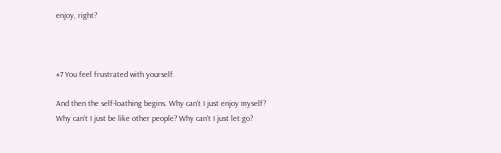enjoy, right?



#7 You feel frustrated with yourself.

And then the self-loathing begins. Why can’t I just enjoy myself? Why can’t I just be like other people? Why can’t I just let go?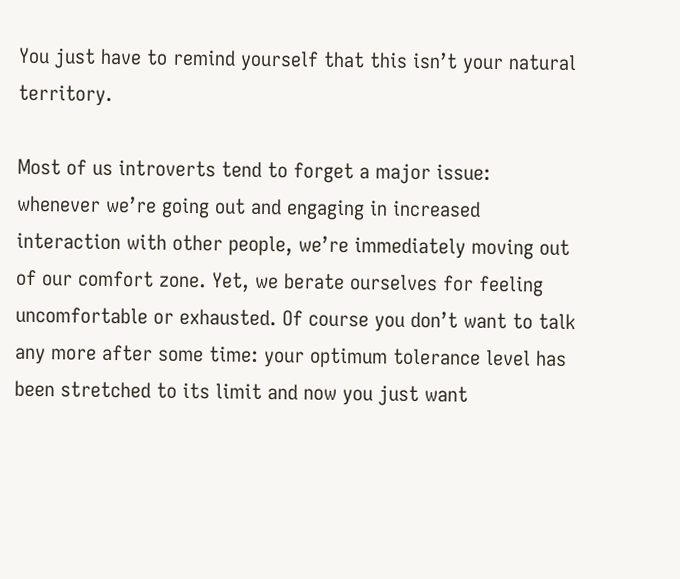You just have to remind yourself that this isn’t your natural territory.

Most of us introverts tend to forget a major issue: whenever we’re going out and engaging in increased interaction with other people, we’re immediately moving out of our comfort zone. Yet, we berate ourselves for feeling uncomfortable or exhausted. Of course you don’t want to talk any more after some time: your optimum tolerance level has been stretched to its limit and now you just want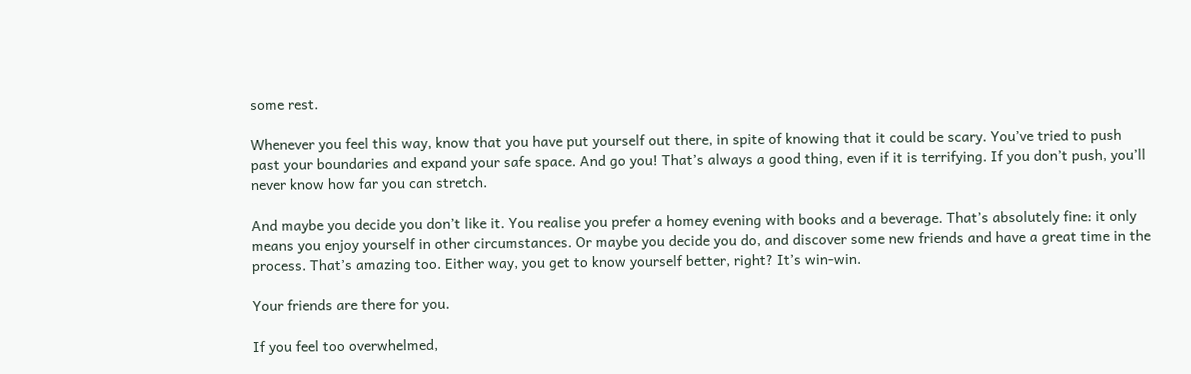some rest.

Whenever you feel this way, know that you have put yourself out there, in spite of knowing that it could be scary. You’ve tried to push past your boundaries and expand your safe space. And go you! That’s always a good thing, even if it is terrifying. If you don’t push, you’ll never know how far you can stretch.

And maybe you decide you don’t like it. You realise you prefer a homey evening with books and a beverage. That’s absolutely fine: it only means you enjoy yourself in other circumstances. Or maybe you decide you do, and discover some new friends and have a great time in the process. That’s amazing too. Either way, you get to know yourself better, right? It’s win-win.

Your friends are there for you.

If you feel too overwhelmed,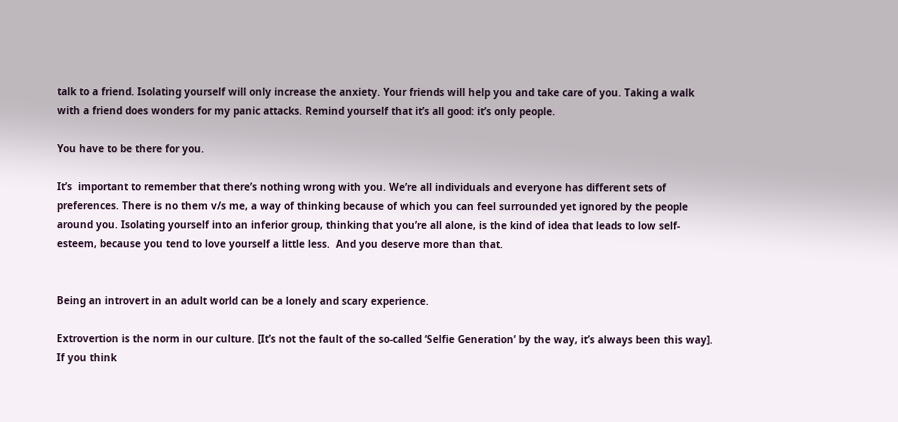talk to a friend. Isolating yourself will only increase the anxiety. Your friends will help you and take care of you. Taking a walk with a friend does wonders for my panic attacks. Remind yourself that it’s all good: it’s only people.

You have to be there for you.

It’s  important to remember that there’s nothing wrong with you. We’re all individuals and everyone has different sets of preferences. There is no them v/s me, a way of thinking because of which you can feel surrounded yet ignored by the people around you. Isolating yourself into an inferior group, thinking that you’re all alone, is the kind of idea that leads to low self-esteem, because you tend to love yourself a little less.  And you deserve more than that.


Being an introvert in an adult world can be a lonely and scary experience.

Extrovertion is the norm in our culture. [It’s not the fault of the so-called ‘Selfie Generation’ by the way, it’s always been this way]. If you think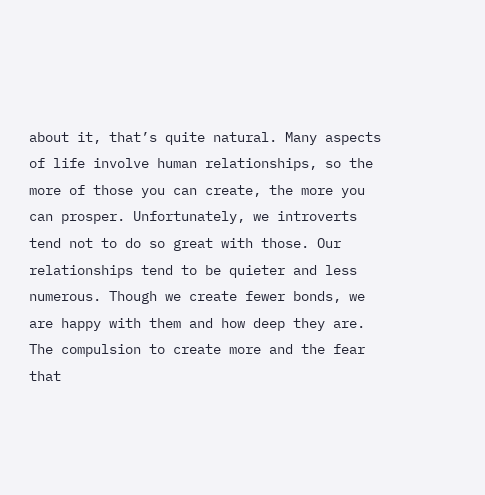about it, that’s quite natural. Many aspects of life involve human relationships, so the more of those you can create, the more you can prosper. Unfortunately, we introverts tend not to do so great with those. Our relationships tend to be quieter and less numerous. Though we create fewer bonds, we are happy with them and how deep they are. The compulsion to create more and the fear that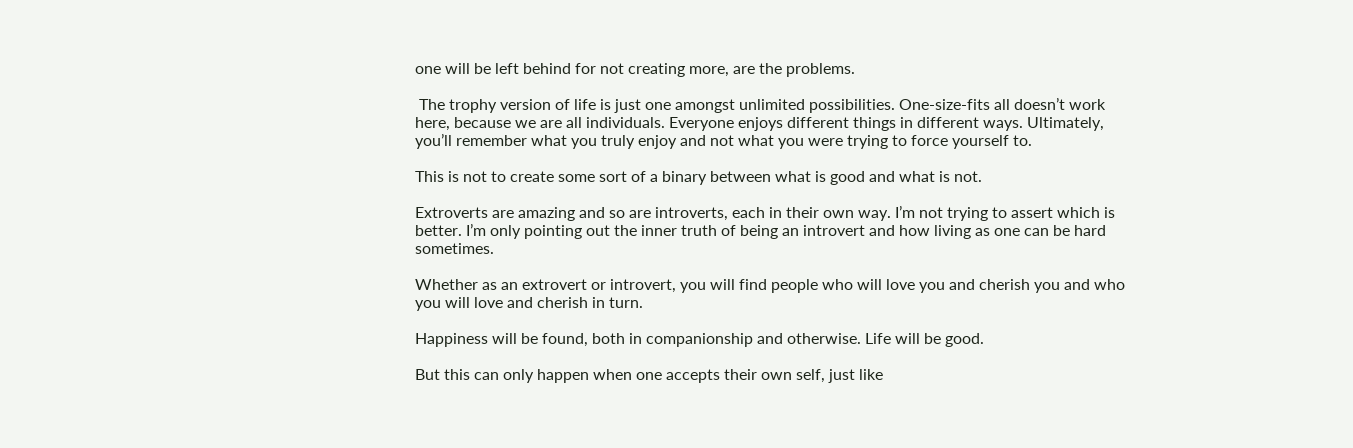one will be left behind for not creating more, are the problems.

 The trophy version of life is just one amongst unlimited possibilities. One-size-fits all doesn’t work here, because we are all individuals. Everyone enjoys different things in different ways. Ultimately, you’ll remember what you truly enjoy and not what you were trying to force yourself to.

This is not to create some sort of a binary between what is good and what is not.

Extroverts are amazing and so are introverts, each in their own way. I’m not trying to assert which is better. I’m only pointing out the inner truth of being an introvert and how living as one can be hard sometimes.

Whether as an extrovert or introvert, you will find people who will love you and cherish you and who you will love and cherish in turn.

Happiness will be found, both in companionship and otherwise. Life will be good.

But this can only happen when one accepts their own self, just like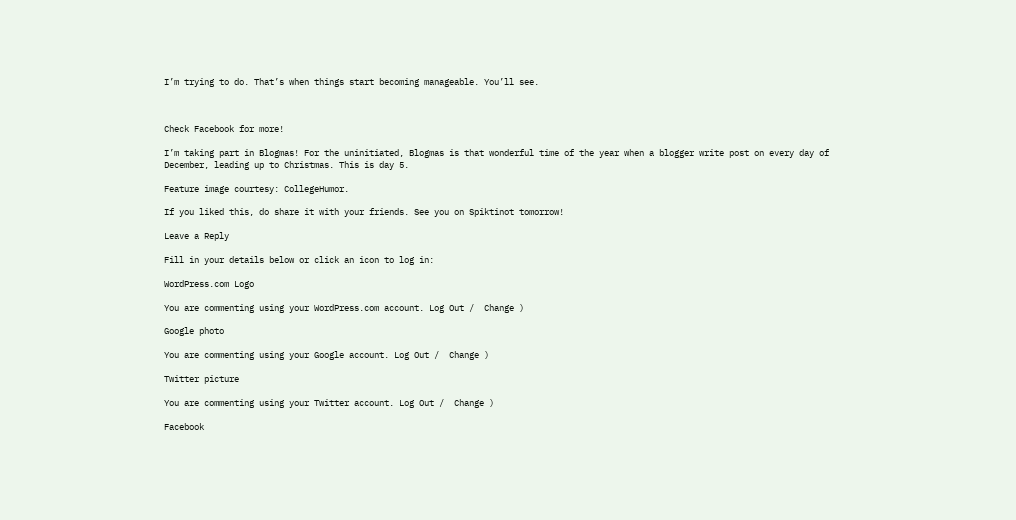I’m trying to do. That’s when things start becoming manageable. You’ll see.



Check Facebook for more!

I’m taking part in Blogmas! For the uninitiated, Blogmas is that wonderful time of the year when a blogger write post on every day of December, leading up to Christmas. This is day 5.

Feature image courtesy: CollegeHumor.

If you liked this, do share it with your friends. See you on Spiktinot tomorrow!

Leave a Reply

Fill in your details below or click an icon to log in:

WordPress.com Logo

You are commenting using your WordPress.com account. Log Out /  Change )

Google photo

You are commenting using your Google account. Log Out /  Change )

Twitter picture

You are commenting using your Twitter account. Log Out /  Change )

Facebook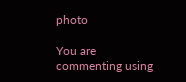photo

You are commenting using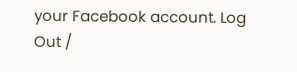your Facebook account. Log Out /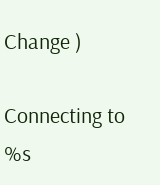Change )

Connecting to %s